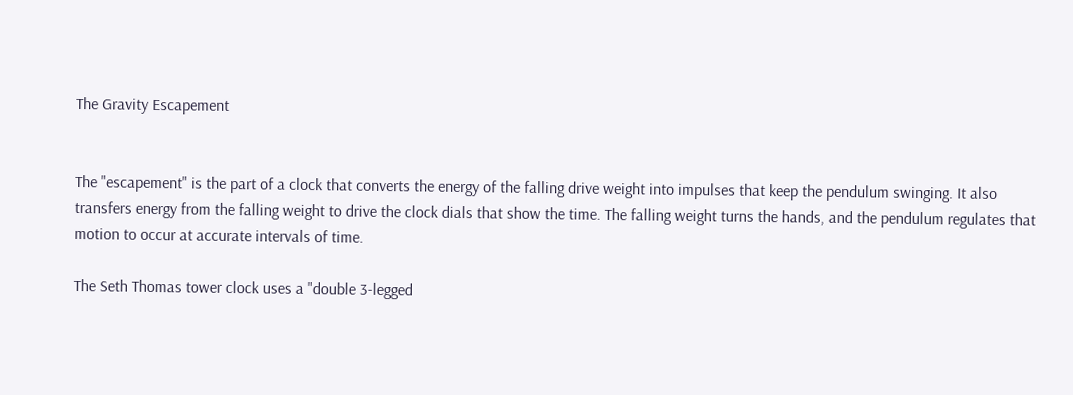The Gravity Escapement


The "escapement" is the part of a clock that converts the energy of the falling drive weight into impulses that keep the pendulum swinging. It also transfers energy from the falling weight to drive the clock dials that show the time. The falling weight turns the hands, and the pendulum regulates that motion to occur at accurate intervals of time.

The Seth Thomas tower clock uses a "double 3-legged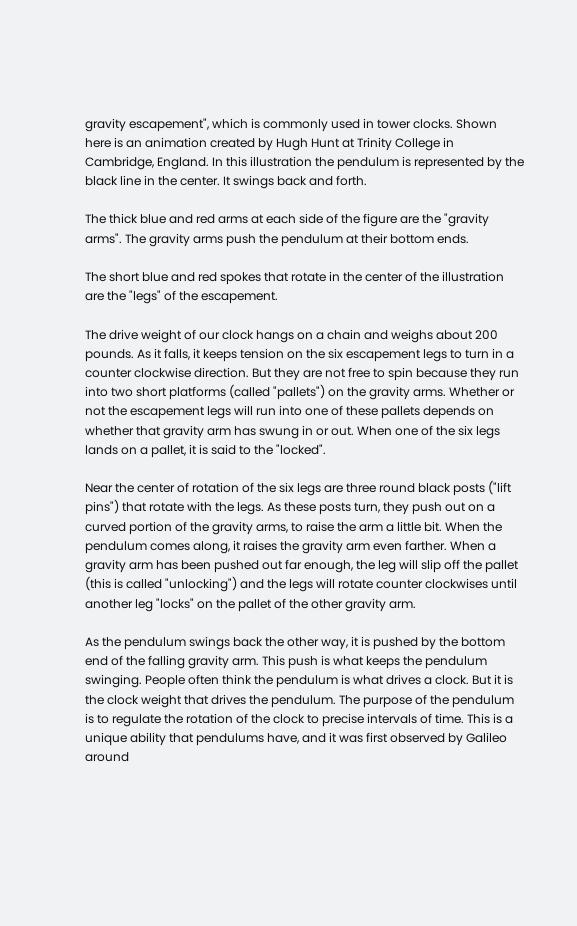gravity escapement", which is commonly used in tower clocks. Shown here is an animation created by Hugh Hunt at Trinity College in Cambridge, England. In this illustration the pendulum is represented by the black line in the center. It swings back and forth.

The thick blue and red arms at each side of the figure are the "gravity arms". The gravity arms push the pendulum at their bottom ends.

The short blue and red spokes that rotate in the center of the illustration are the "legs" of the escapement.

The drive weight of our clock hangs on a chain and weighs about 200 pounds. As it falls, it keeps tension on the six escapement legs to turn in a counter clockwise direction. But they are not free to spin because they run into two short platforms (called "pallets") on the gravity arms. Whether or not the escapement legs will run into one of these pallets depends on whether that gravity arm has swung in or out. When one of the six legs lands on a pallet, it is said to the "locked".

Near the center of rotation of the six legs are three round black posts ("lift pins") that rotate with the legs. As these posts turn, they push out on a curved portion of the gravity arms, to raise the arm a little bit. When the pendulum comes along, it raises the gravity arm even farther. When a gravity arm has been pushed out far enough, the leg will slip off the pallet (this is called "unlocking") and the legs will rotate counter clockwises until another leg "locks" on the pallet of the other gravity arm.

As the pendulum swings back the other way, it is pushed by the bottom end of the falling gravity arm. This push is what keeps the pendulum swinging. People often think the pendulum is what drives a clock. But it is the clock weight that drives the pendulum. The purpose of the pendulum is to regulate the rotation of the clock to precise intervals of time. This is a unique ability that pendulums have, and it was first observed by Galileo around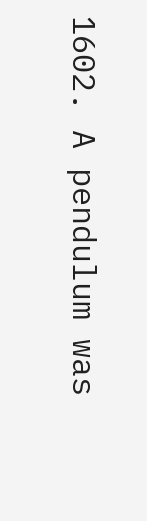1602. A pendulum was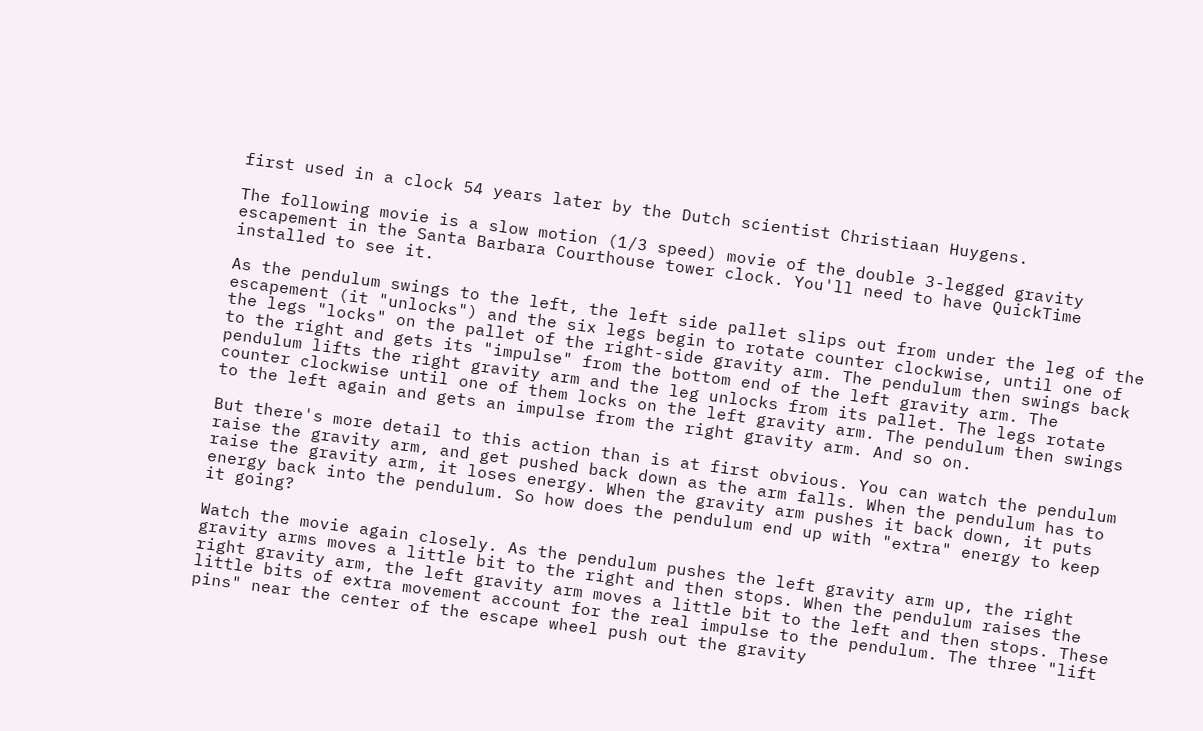first used in a clock 54 years later by the Dutch scientist Christiaan Huygens.

The following movie is a slow motion (1/3 speed) movie of the double 3-legged gravity escapement in the Santa Barbara Courthouse tower clock. You'll need to have QuickTime installed to see it.

As the pendulum swings to the left, the left side pallet slips out from under the leg of the escapement (it "unlocks") and the six legs begin to rotate counter clockwise, until one of the legs "locks" on the pallet of the right-side gravity arm. The pendulum then swings back to the right and gets its "impulse" from the bottom end of the left gravity arm. The pendulum lifts the right gravity arm and the leg unlocks from its pallet. The legs rotate counter clockwise until one of them locks on the left gravity arm. The pendulum then swings to the left again and gets an impulse from the right gravity arm. And so on.

But there's more detail to this action than is at first obvious. You can watch the pendulum raise the gravity arm, and get pushed back down as the arm falls. When the pendulum has to raise the gravity arm, it loses energy. When the gravity arm pushes it back down, it puts energy back into the pendulum. So how does the pendulum end up with "extra" energy to keep it going?

Watch the movie again closely. As the pendulum pushes the left gravity arm up, the right gravity arms moves a little bit to the right and then stops. When the pendulum raises the right gravity arm, the left gravity arm moves a little bit to the left and then stops. These little bits of extra movement account for the real impulse to the pendulum. The three "lift pins" near the center of the escape wheel push out the gravity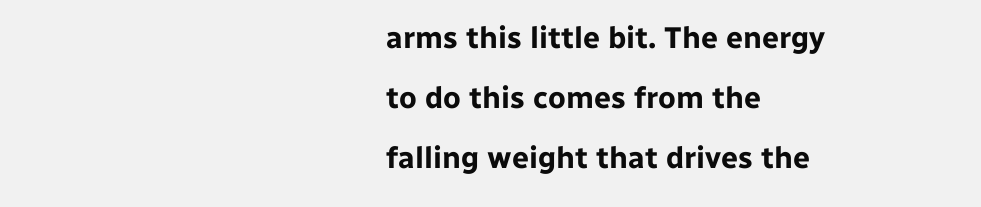arms this little bit. The energy to do this comes from the falling weight that drives the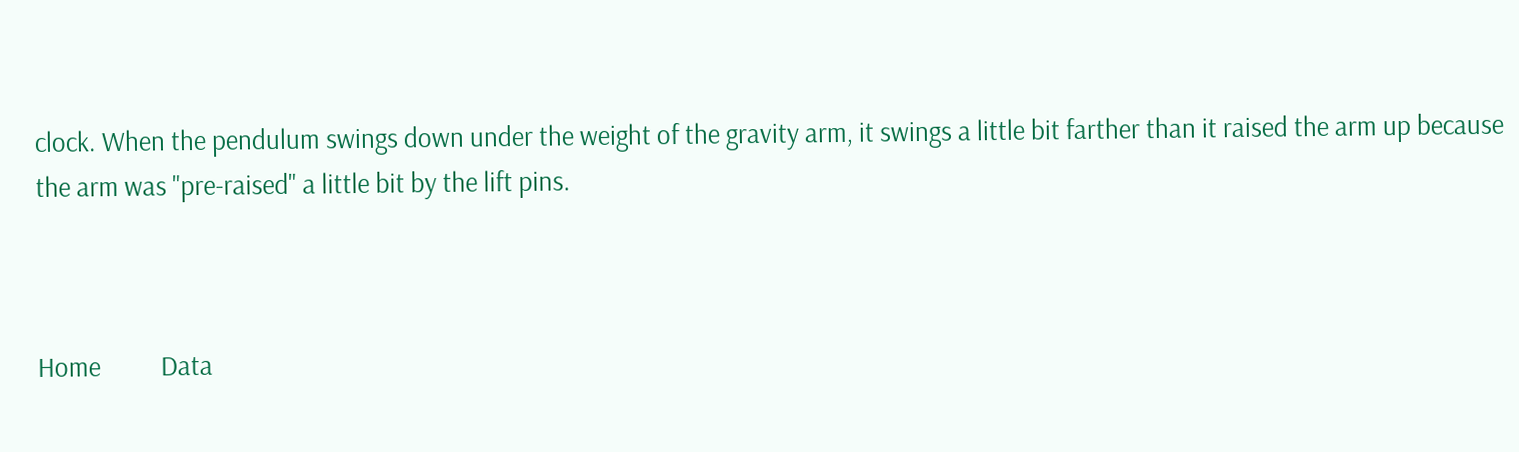clock. When the pendulum swings down under the weight of the gravity arm, it swings a little bit farther than it raised the arm up because the arm was "pre-raised" a little bit by the lift pins.



Home          Data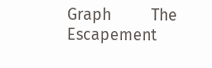Graph          The Escapement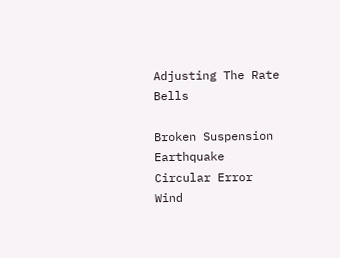Adjusting The Rate          Bells

Broken Suspension          Earthquake          Circular Error          Wind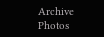Archive          Photos